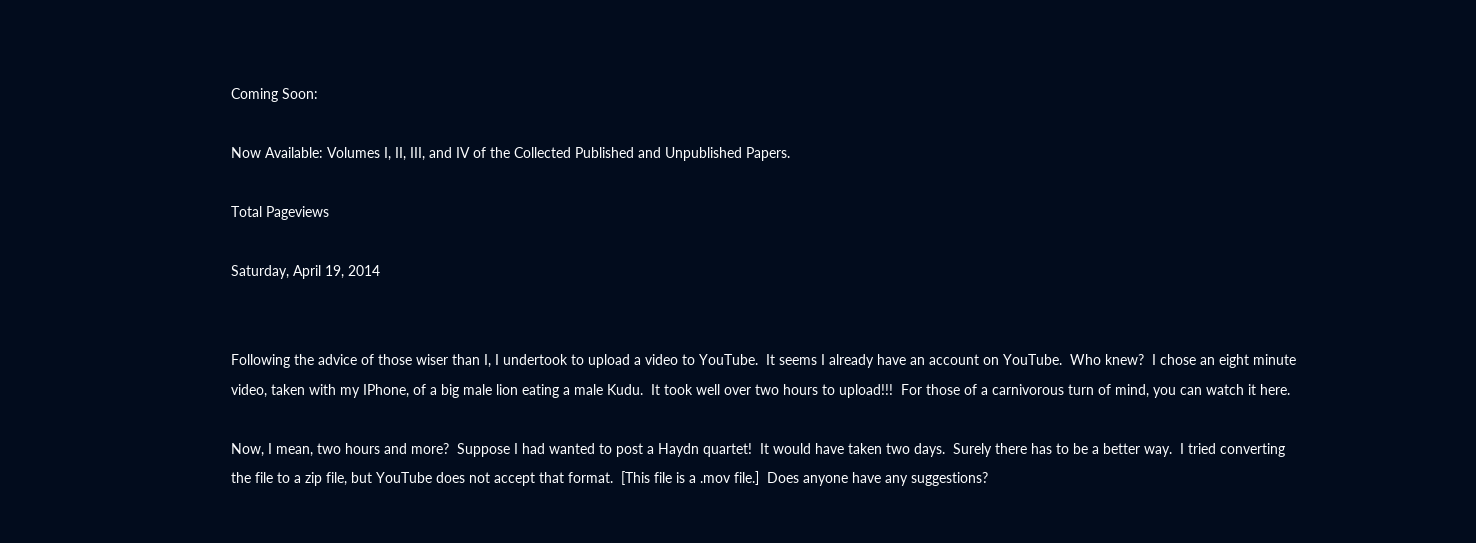Coming Soon:

Now Available: Volumes I, II, III, and IV of the Collected Published and Unpublished Papers.

Total Pageviews

Saturday, April 19, 2014


Following the advice of those wiser than I, I undertook to upload a video to YouTube.  It seems I already have an account on YouTube.  Who knew?  I chose an eight minute video, taken with my IPhone, of a big male lion eating a male Kudu.  It took well over two hours to upload!!!  For those of a carnivorous turn of mind, you can watch it here.

Now, I mean, two hours and more?  Suppose I had wanted to post a Haydn quartet!  It would have taken two days.  Surely there has to be a better way.  I tried converting the file to a zip file, but YouTube does not accept that format.  [This file is a .mov file.]  Does anyone have any suggestions?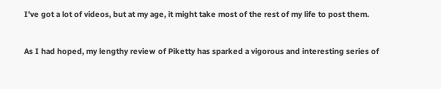I've got a lot of videos, but at my age, it might take most of the rest of my life to post them.


As I had hoped, my lengthy review of Piketty has sparked a vigorous and interesting series of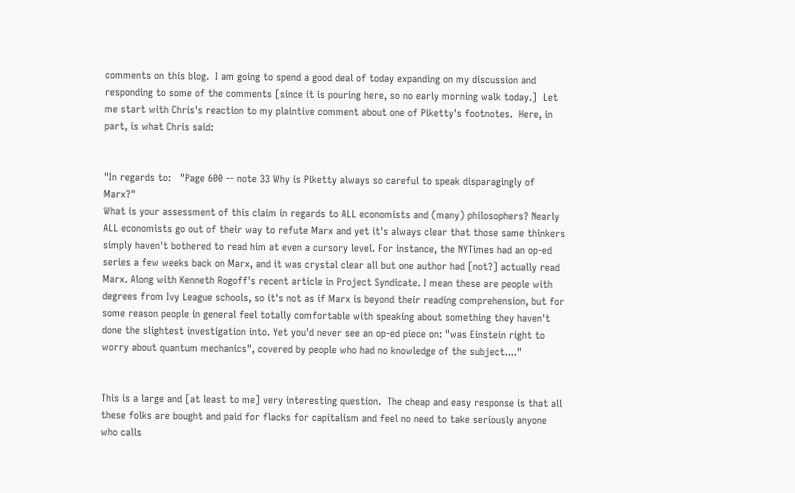comments on this blog.  I am going to spend a good deal of today expanding on my discussion and responding to some of the comments [since it is pouring here, so no early morning walk today.]  Let me start with Chris's reaction to my plaintive comment about one of Piketty's footnotes.  Here, in part, is what Chris said:


"In regards to:   "Page 600 -- note 33 Why is Piketty always so careful to speak disparagingly of Marx?"
What is your assessment of this claim in regards to ALL economists and (many) philosophers? Nearly ALL economists go out of their way to refute Marx and yet it's always clear that those same thinkers simply haven't bothered to read him at even a cursory level. For instance, the NYTimes had an op-ed series a few weeks back on Marx, and it was crystal clear all but one author had [not?] actually read Marx. Along with Kenneth Rogoff's recent article in Project Syndicate. I mean these are people with degrees from Ivy League schools, so it's not as if Marx is beyond their reading comprehension, but for some reason people in general feel totally comfortable with speaking about something they haven't done the slightest investigation into. Yet you'd never see an op-ed piece on: "was Einstein right to worry about quantum mechanics", covered by people who had no knowledge of the subject...."


This is a large and [at least to me] very interesting question.  The cheap and easy response is that all these folks are bought and paid for flacks for capitalism and feel no need to take seriously anyone who calls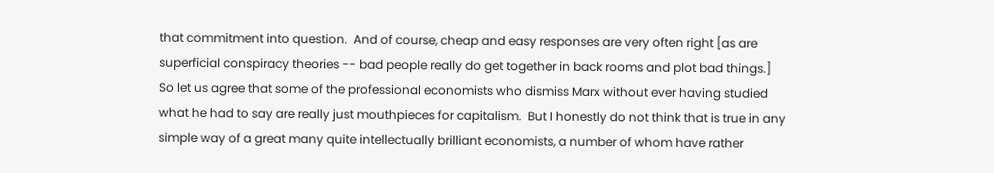that commitment into question.  And of course, cheap and easy responses are very often right [as are superficial conspiracy theories -- bad people really do get together in back rooms and plot bad things.]  So let us agree that some of the professional economists who dismiss Marx without ever having studied what he had to say are really just mouthpieces for capitalism.  But I honestly do not think that is true in any simple way of a great many quite intellectually brilliant economists, a number of whom have rather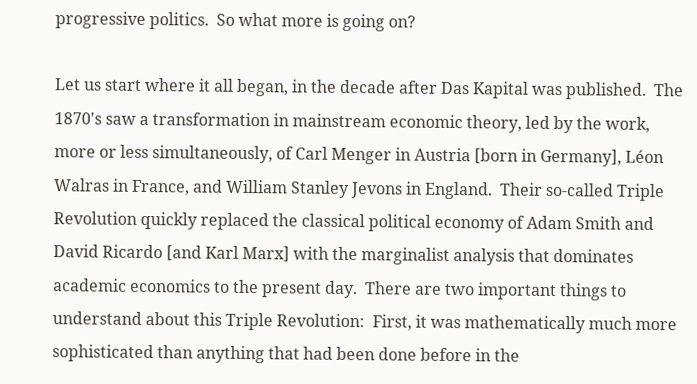progressive politics.  So what more is going on?

Let us start where it all began, in the decade after Das Kapital was published.  The 1870's saw a transformation in mainstream economic theory, led by the work, more or less simultaneously, of Carl Menger in Austria [born in Germany], Léon Walras in France, and William Stanley Jevons in England.  Their so-called Triple Revolution quickly replaced the classical political economy of Adam Smith and David Ricardo [and Karl Marx] with the marginalist analysis that dominates academic economics to the present day.  There are two important things to understand about this Triple Revolution:  First, it was mathematically much more sophisticated than anything that had been done before in the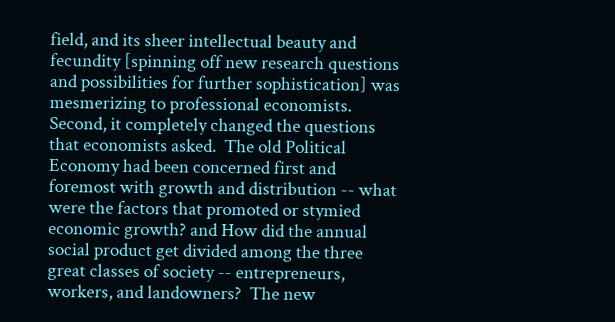field, and its sheer intellectual beauty and fecundity [spinning off new research questions and possibilities for further sophistication] was mesmerizing to professional economists.  Second, it completely changed the questions that economists asked.  The old Political Economy had been concerned first and foremost with growth and distribution -- what were the factors that promoted or stymied economic growth? and How did the annual social product get divided among the three great classes of society -- entrepreneurs, workers, and landowners?  The new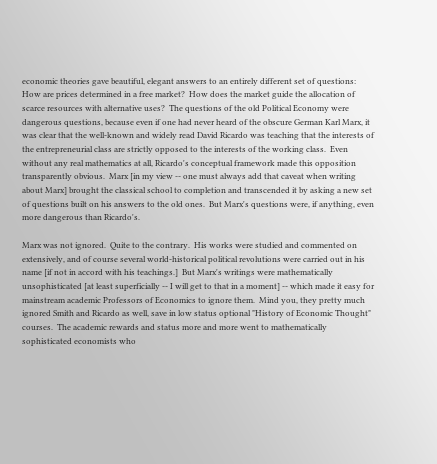economic theories gave beautiful, elegant answers to an entirely different set of questions:  How are prices determined in a free market?  How does the market guide the allocation of scarce resources with alternative uses?  The questions of the old Political Economy were dangerous questions, because even if one had never heard of the obscure German Karl Marx, it was clear that the well-known and widely read David Ricardo was teaching that the interests of the entrepreneurial class are strictly opposed to the interests of the working class.  Even without any real mathematics at all, Ricardo's conceptual framework made this opposition transparently obvious.  Marx [in my view -- one must always add that caveat when writing about Marx] brought the classical school to completion and transcended it by asking a new set of questions built on his answers to the old ones.  But Marx's questions were, if anything, even more dangerous than Ricardo's.

Marx was not ignored.  Quite to the contrary.  His works were studied and commented on extensively, and of course several world-historical political revolutions were carried out in his name [if not in accord with his teachings.]  But Marx's writings were mathematically unsophisticated [at least superficially -- I will get to that in a moment] -- which made it easy for mainstream academic Professors of Economics to ignore them.  Mind you, they pretty much ignored Smith and Ricardo as well, save in low status optional "History of Economic Thought" courses.  The academic rewards and status more and more went to mathematically sophisticated economists who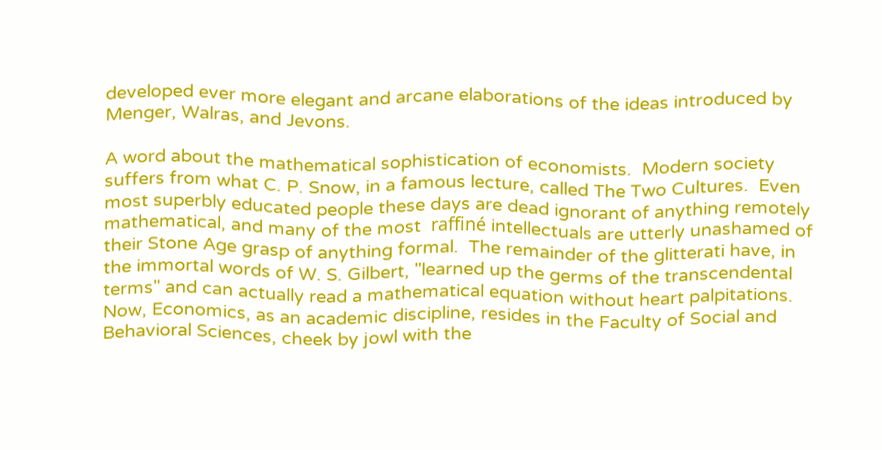developed ever more elegant and arcane elaborations of the ideas introduced by Menger, Walras, and Jevons.

A word about the mathematical sophistication of economists.  Modern society suffers from what C. P. Snow, in a famous lecture, called The Two Cultures.  Even most superbly educated people these days are dead ignorant of anything remotely mathematical, and many of the most  raffiné intellectuals are utterly unashamed of their Stone Age grasp of anything formal.  The remainder of the glitterati have, in the immortal words of W. S. Gilbert, "learned up the germs of the transcendental terms" and can actually read a mathematical equation without heart palpitations.  Now, Economics, as an academic discipline, resides in the Faculty of Social and Behavioral Sciences, cheek by jowl with the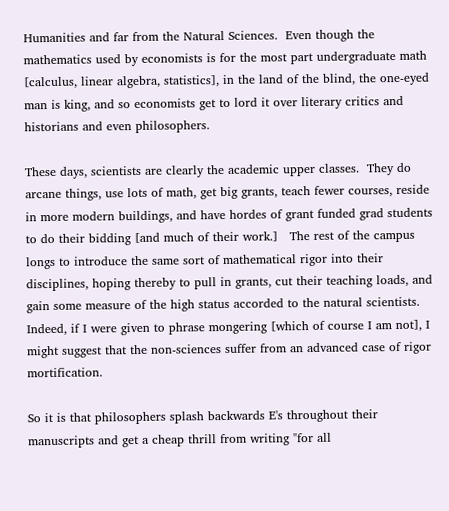Humanities and far from the Natural Sciences.  Even though the mathematics used by economists is for the most part undergraduate math [calculus, linear algebra, statistics], in the land of the blind, the one-eyed man is king, and so economists get to lord it over literary critics and historians and even philosophers.

These days, scientists are clearly the academic upper classes.  They do arcane things, use lots of math, get big grants, teach fewer courses, reside in more modern buildings, and have hordes of grant funded grad students to do their bidding [and much of their work.]   The rest of the campus longs to introduce the same sort of mathematical rigor into their disciplines, hoping thereby to pull in grants, cut their teaching loads, and gain some measure of the high status accorded to the natural scientists.  Indeed, if I were given to phrase mongering [which of course I am not], I might suggest that the non-sciences suffer from an advanced case of rigor mortification.

So it is that philosophers splash backwards E's throughout their manuscripts and get a cheap thrill from writing "for all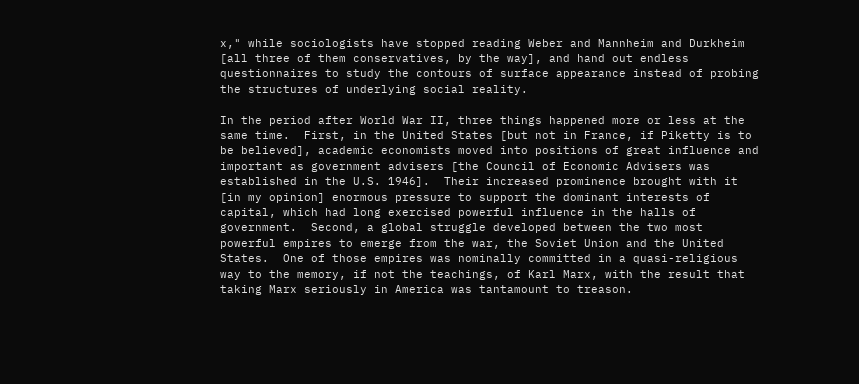x," while sociologists have stopped reading Weber and Mannheim and Durkheim [all three of them conservatives, by the way], and hand out endless questionnaires to study the contours of surface appearance instead of probing the structures of underlying social reality.

In the period after World War II, three things happened more or less at the same time.  First, in the United States [but not in France, if Piketty is to be believed], academic economists moved into positions of great influence and important as government advisers [the Council of Economic Advisers was established in the U.S. 1946].  Their increased prominence brought with it [in my opinion] enormous pressure to support the dominant interests of capital, which had long exercised powerful influence in the halls of government.  Second, a global struggle developed between the two most powerful empires to emerge from the war, the Soviet Union and the United States.  One of those empires was nominally committed in a quasi-religious way to the memory, if not the teachings, of Karl Marx, with the result that taking Marx seriously in America was tantamount to treason.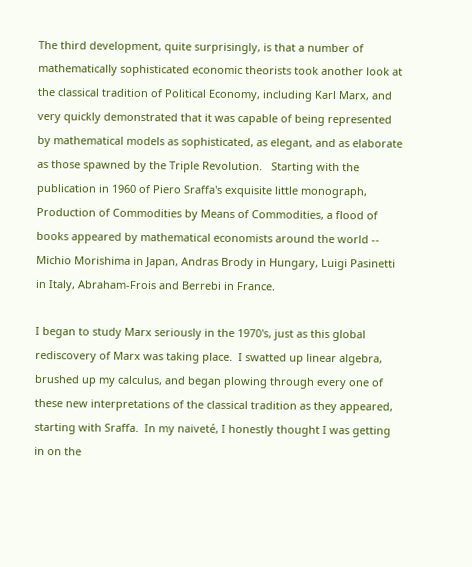The third development, quite surprisingly, is that a number of mathematically sophisticated economic theorists took another look at the classical tradition of Political Economy, including Karl Marx, and very quickly demonstrated that it was capable of being represented by mathematical models as sophisticated, as elegant, and as elaborate as those spawned by the Triple Revolution.   Starting with the publication in 1960 of Piero Sraffa's exquisite little monograph, Production of Commodities by Means of Commodities, a flood of books appeared by mathematical economists around the world -- Michio Morishima in Japan, Andras Brody in Hungary, Luigi Pasinetti in Italy, Abraham-Frois and Berrebi in France.

I began to study Marx seriously in the 1970's, just as this global rediscovery of Marx was taking place.  I swatted up linear algebra, brushed up my calculus, and began plowing through every one of these new interpretations of the classical tradition as they appeared, starting with Sraffa.  In my naiveté, I honestly thought I was getting in on the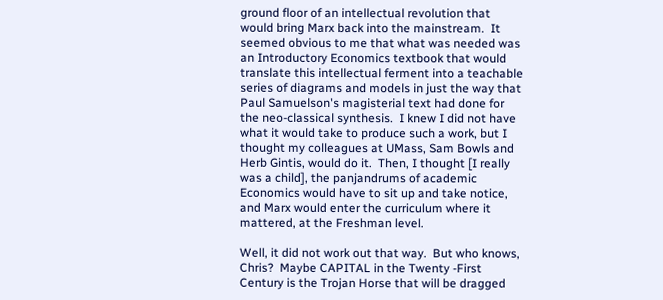ground floor of an intellectual revolution that would bring Marx back into the mainstream.  It seemed obvious to me that what was needed was an Introductory Economics textbook that would translate this intellectual ferment into a teachable series of diagrams and models in just the way that Paul Samuelson's magisterial text had done for the neo-classical synthesis.  I knew I did not have what it would take to produce such a work, but I thought my colleagues at UMass, Sam Bowls and Herb Gintis, would do it.  Then, I thought [I really was a child], the panjandrums of academic Economics would have to sit up and take notice, and Marx would enter the curriculum where it mattered, at the Freshman level.

Well, it did not work out that way.  But who knows, Chris?  Maybe CAPITAL in the Twenty -First Century is the Trojan Horse that will be dragged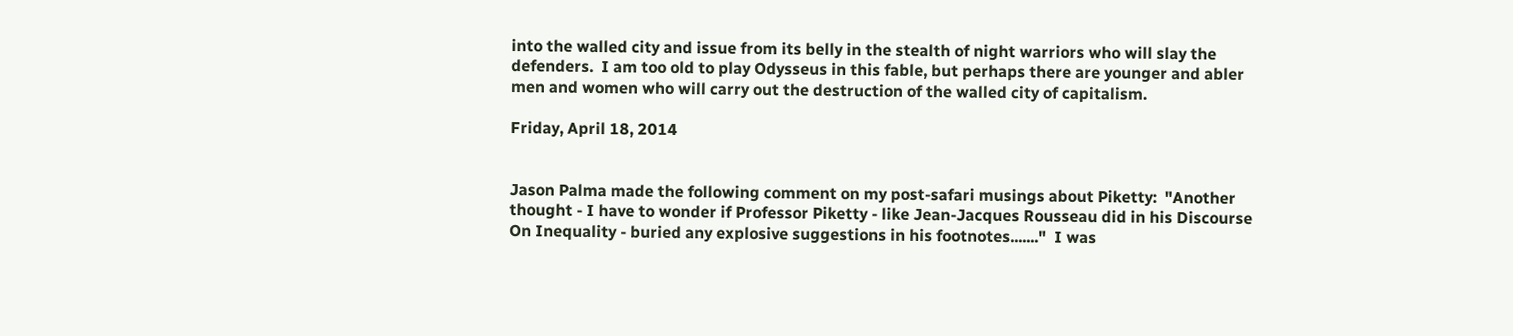into the walled city and issue from its belly in the stealth of night warriors who will slay the defenders.  I am too old to play Odysseus in this fable, but perhaps there are younger and abler men and women who will carry out the destruction of the walled city of capitalism.

Friday, April 18, 2014


Jason Palma made the following comment on my post-safari musings about Piketty:  "Another thought - I have to wonder if Professor Piketty - like Jean-Jacques Rousseau did in his Discourse On Inequality - buried any explosive suggestions in his footnotes......."  I was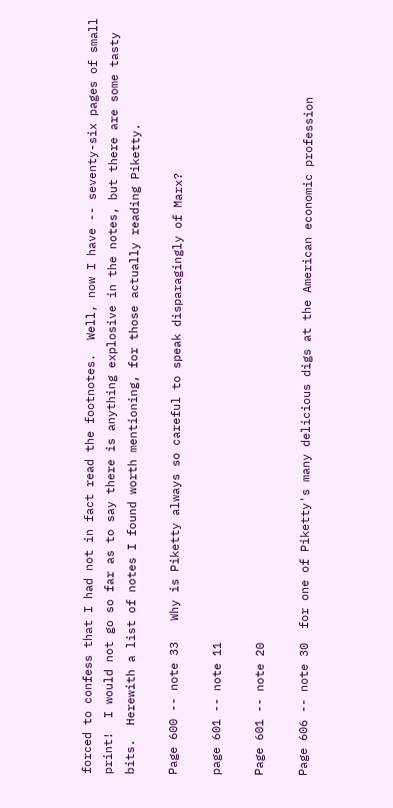forced to confess that I had not in fact read the footnotes.  Well, now I have -- seventy-six pages of small print!  I would not go so far as to say there is anything explosive in the notes, but there are some tasty bits.  Herewith a list of notes I found worth mentioning, for those actually reading Piketty.

Page 600 -- note 33   Why is Piketty always so careful to speak disparagingly of Marx?

page 601 -- note 11

Page 601 -- note 20

Page 606 -- note 30  for one of Piketty's many delicious digs at the American economic profession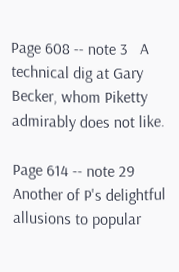Page 608 -- note 3   A technical dig at Gary Becker, whom Piketty admirably does not like.

Page 614 -- note 29 Another of P's delightful allusions to popular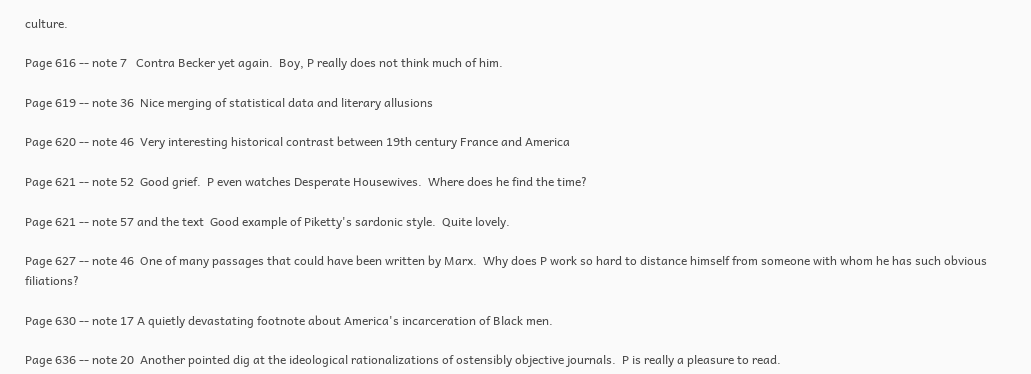culture.

Page 616 -- note 7   Contra Becker yet again.  Boy, P really does not think much of him.

Page 619 -- note 36  Nice merging of statistical data and literary allusions

Page 620 -- note 46  Very interesting historical contrast between 19th century France and America

Page 621 -- note 52  Good grief.  P even watches Desperate Housewives.  Where does he find the time?

Page 621 -- note 57 and the text  Good example of Piketty's sardonic style.  Quite lovely.

Page 627 -- note 46  One of many passages that could have been written by Marx.  Why does P work so hard to distance himself from someone with whom he has such obvious filiations?

Page 630 -- note 17 A quietly devastating footnote about America's incarceration of Black men.

Page 636 -- note 20  Another pointed dig at the ideological rationalizations of ostensibly objective journals.  P is really a pleasure to read.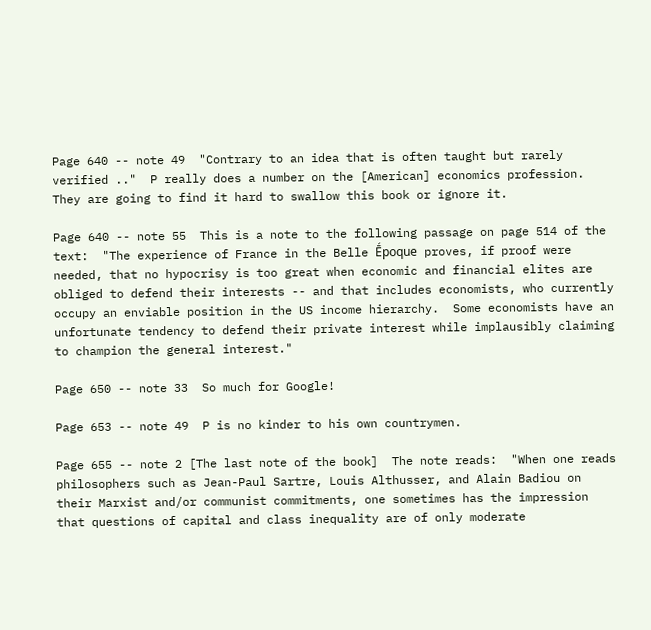Page 640 -- note 49  "Contrary to an idea that is often taught but rarely verified .."  P really does a number on the [American] economics profession.  They are going to find it hard to swallow this book or ignore it.

Page 640 -- note 55  This is a note to the following passage on page 514 of the text:  "The experience of France in the Belle Ḗpoque proves, if proof were needed, that no hypocrisy is too great when economic and financial elites are obliged to defend their interests -- and that includes economists, who currently occupy an enviable position in the US income hierarchy.  Some economists have an unfortunate tendency to defend their private interest while implausibly claiming to champion the general interest."

Page 650 -- note 33  So much for Google!

Page 653 -- note 49  P is no kinder to his own countrymen.

Page 655 -- note 2 [The last note of the book]  The note reads:  "When one reads philosophers such as Jean-Paul Sartre, Louis Althusser, and Alain Badiou on their Marxist and/or communist commitments, one sometimes has the impression that questions of capital and class inequality are of only moderate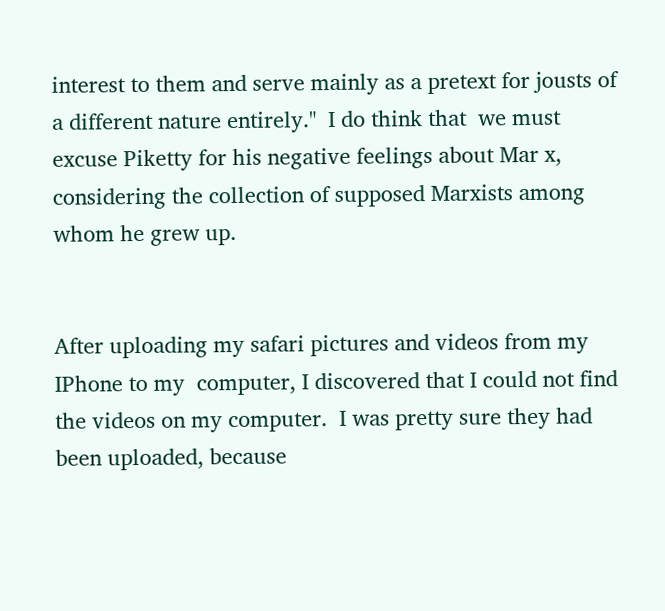interest to them and serve mainly as a pretext for jousts of a different nature entirely."  I do think that  we must excuse Piketty for his negative feelings about Mar x, considering the collection of supposed Marxists among whom he grew up.


After uploading my safari pictures and videos from my IPhone to my  computer, I discovered that I could not find the videos on my computer.  I was pretty sure they had been uploaded, because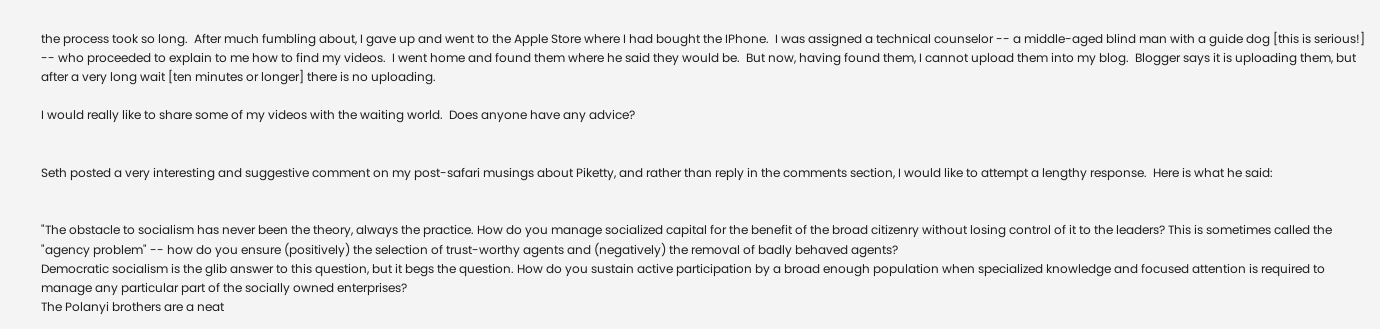the process took so long.  After much fumbling about, I gave up and went to the Apple Store where I had bought the IPhone.  I was assigned a technical counselor -- a middle-aged blind man with a guide dog [this is serious!] -- who proceeded to explain to me how to find my videos.  I went home and found them where he said they would be.  But now, having found them, I cannot upload them into my blog.  Blogger says it is uploading them, but after a very long wait [ten minutes or longer] there is no uploading.

I would really like to share some of my videos with the waiting world.  Does anyone have any advice?


Seth posted a very interesting and suggestive comment on my post-safari musings about Piketty, and rather than reply in the comments section, I would like to attempt a lengthy response.  Here is what he said:


"The obstacle to socialism has never been the theory, always the practice. How do you manage socialized capital for the benefit of the broad citizenry without losing control of it to the leaders? This is sometimes called the "agency problem" -- how do you ensure (positively) the selection of trust-worthy agents and (negatively) the removal of badly behaved agents?
Democratic socialism is the glib answer to this question, but it begs the question. How do you sustain active participation by a broad enough population when specialized knowledge and focused attention is required to manage any particular part of the socially owned enterprises?
The Polanyi brothers are a neat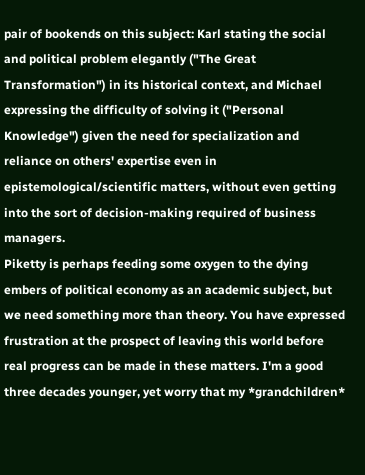pair of bookends on this subject: Karl stating the social and political problem elegantly ("The Great Transformation") in its historical context, and Michael expressing the difficulty of solving it ("Personal Knowledge") given the need for specialization and reliance on others' expertise even in epistemological/scientific matters, without even getting into the sort of decision-making required of business managers.
Piketty is perhaps feeding some oxygen to the dying embers of political economy as an academic subject, but we need something more than theory. You have expressed frustration at the prospect of leaving this world before real progress can be made in these matters. I'm a good three decades younger, yet worry that my *grandchildren*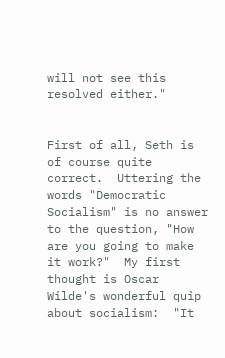will not see this resolved either."


First of all, Seth is of course quite correct.  Uttering the words "Democratic Socialism" is no answer to the question, "How are you going to make it work?"  My first thought is Oscar Wilde's wonderful quip about socialism:  "It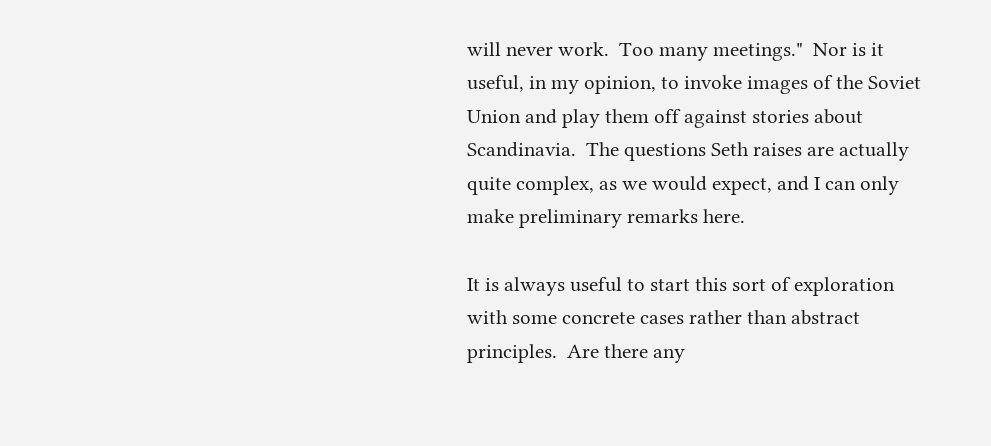will never work.  Too many meetings."  Nor is it useful, in my opinion, to invoke images of the Soviet Union and play them off against stories about Scandinavia.  The questions Seth raises are actually quite complex, as we would expect, and I can only make preliminary remarks here.

It is always useful to start this sort of exploration with some concrete cases rather than abstract principles.  Are there any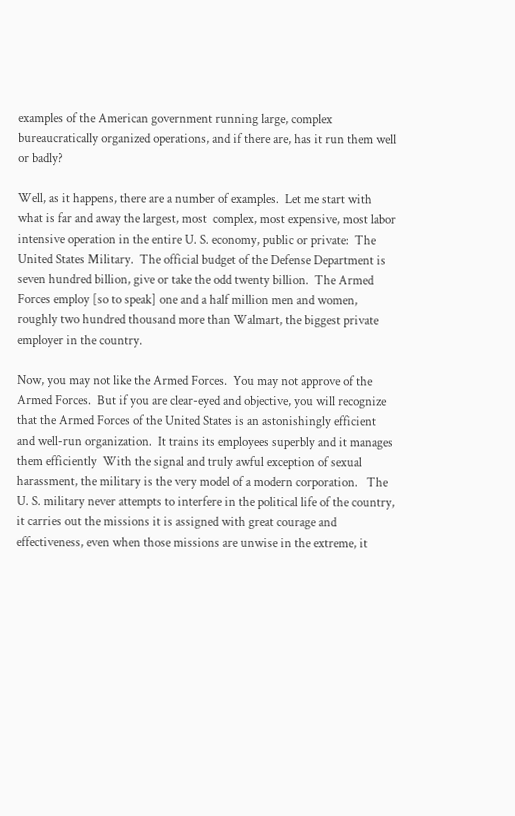examples of the American government running large, complex bureaucratically organized operations, and if there are, has it run them well or badly?

Well, as it happens, there are a number of examples.  Let me start with what is far and away the largest, most  complex, most expensive, most labor intensive operation in the entire U. S. economy, public or private:  The United States Military.  The official budget of the Defense Department is seven hundred billion, give or take the odd twenty billion.  The Armed Forces employ [so to speak] one and a half million men and women, roughly two hundred thousand more than Walmart, the biggest private employer in the country.

Now, you may not like the Armed Forces.  You may not approve of the Armed Forces.  But if you are clear-eyed and objective, you will recognize that the Armed Forces of the United States is an astonishingly efficient and well-run organization.  It trains its employees superbly and it manages them efficiently  With the signal and truly awful exception of sexual harassment, the military is the very model of a modern corporation.   The U. S. military never attempts to interfere in the political life of the country, it carries out the missions it is assigned with great courage and effectiveness, even when those missions are unwise in the extreme, it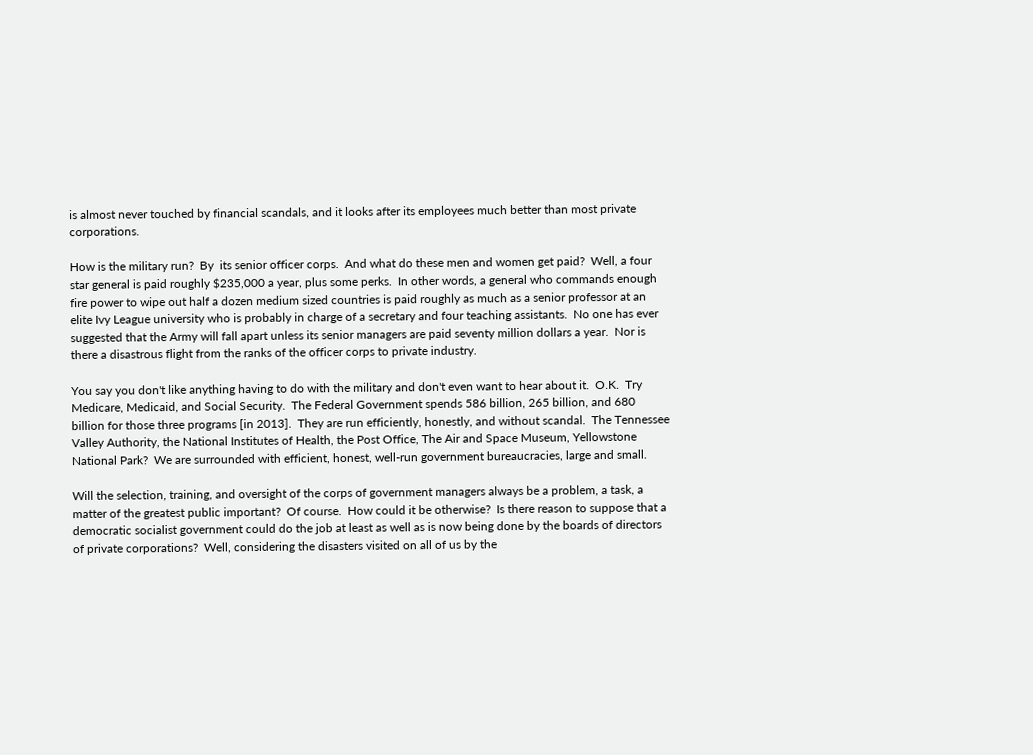is almost never touched by financial scandals, and it looks after its employees much better than most private corporations.

How is the military run?  By  its senior officer corps.  And what do these men and women get paid?  Well, a four star general is paid roughly $235,000 a year, plus some perks.  In other words, a general who commands enough fire power to wipe out half a dozen medium sized countries is paid roughly as much as a senior professor at an elite Ivy League university who is probably in charge of a secretary and four teaching assistants.  No one has ever suggested that the Army will fall apart unless its senior managers are paid seventy million dollars a year.  Nor is there a disastrous flight from the ranks of the officer corps to private industry.

You say you don't like anything having to do with the military and don't even want to hear about it.  O.K.  Try Medicare, Medicaid, and Social Security.  The Federal Government spends 586 billion, 265 billion, and 680 billion for those three programs [in 2013].  They are run efficiently, honestly, and without scandal.  The Tennessee Valley Authority, the National Institutes of Health, the Post Office, The Air and Space Museum, Yellowstone National Park?  We are surrounded with efficient, honest, well-run government bureaucracies, large and small.

Will the selection, training, and oversight of the corps of government managers always be a problem, a task, a matter of the greatest public important?  Of course.  How could it be otherwise?  Is there reason to suppose that a democratic socialist government could do the job at least as well as is now being done by the boards of directors of private corporations?  Well, considering the disasters visited on all of us by the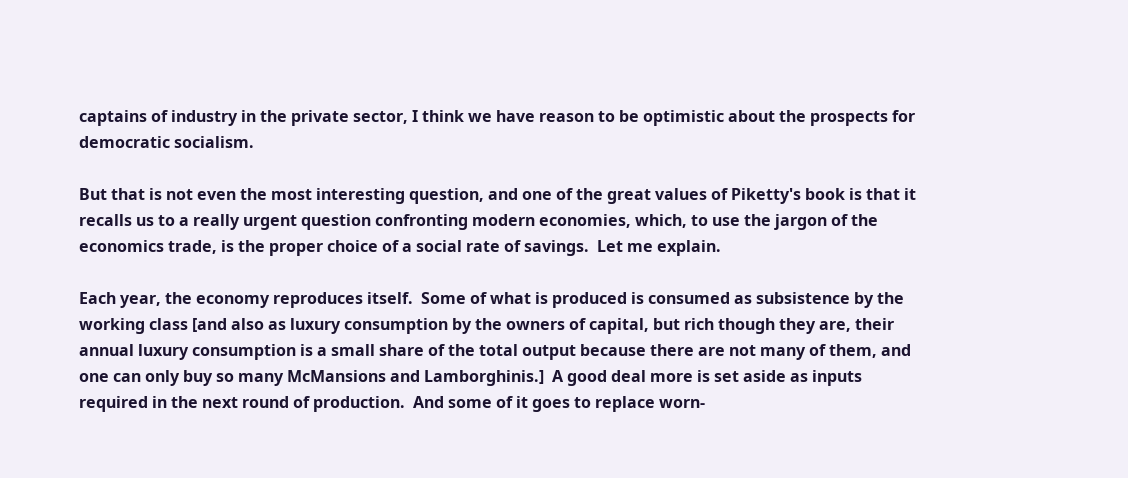captains of industry in the private sector, I think we have reason to be optimistic about the prospects for democratic socialism.

But that is not even the most interesting question, and one of the great values of Piketty's book is that it recalls us to a really urgent question confronting modern economies, which, to use the jargon of the economics trade, is the proper choice of a social rate of savings.  Let me explain.

Each year, the economy reproduces itself.  Some of what is produced is consumed as subsistence by the working class [and also as luxury consumption by the owners of capital, but rich though they are, their annual luxury consumption is a small share of the total output because there are not many of them, and one can only buy so many McMansions and Lamborghinis.]  A good deal more is set aside as inputs required in the next round of production.  And some of it goes to replace worn-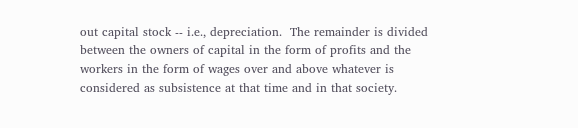out capital stock -- i.e., depreciation.  The remainder is divided between the owners of capital in the form of profits and the workers in the form of wages over and above whatever is considered as subsistence at that time and in that society.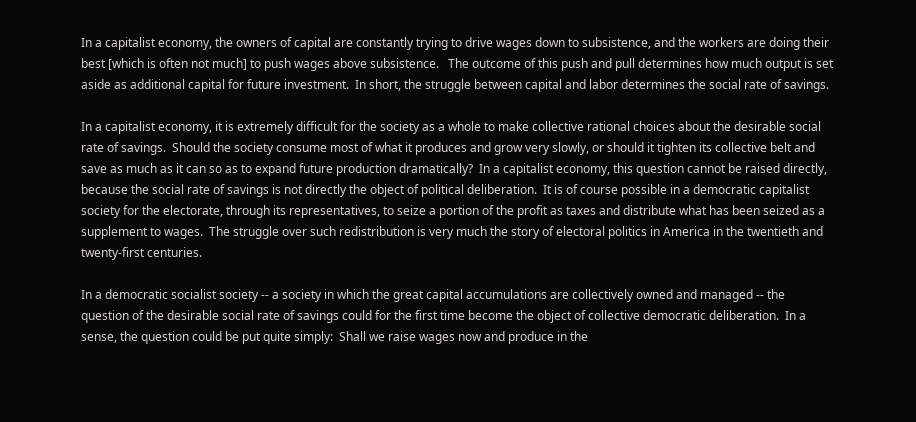In a capitalist economy, the owners of capital are constantly trying to drive wages down to subsistence, and the workers are doing their best [which is often not much] to push wages above subsistence.   The outcome of this push and pull determines how much output is set aside as additional capital for future investment.  In short, the struggle between capital and labor determines the social rate of savings.

In a capitalist economy, it is extremely difficult for the society as a whole to make collective rational choices about the desirable social rate of savings.  Should the society consume most of what it produces and grow very slowly, or should it tighten its collective belt and save as much as it can so as to expand future production dramatically?  In a capitalist economy, this question cannot be raised directly, because the social rate of savings is not directly the object of political deliberation.  It is of course possible in a democratic capitalist society for the electorate, through its representatives, to seize a portion of the profit as taxes and distribute what has been seized as a supplement to wages.  The struggle over such redistribution is very much the story of electoral politics in America in the twentieth and twenty-first centuries.

In a democratic socialist society -- a society in which the great capital accumulations are collectively owned and managed -- the question of the desirable social rate of savings could for the first time become the object of collective democratic deliberation.  In a sense, the question could be put quite simply:  Shall we raise wages now and produce in the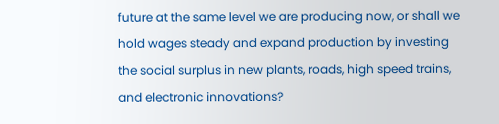future at the same level we are producing now, or shall we hold wages steady and expand production by investing the social surplus in new plants, roads, high speed trains, and electronic innovations?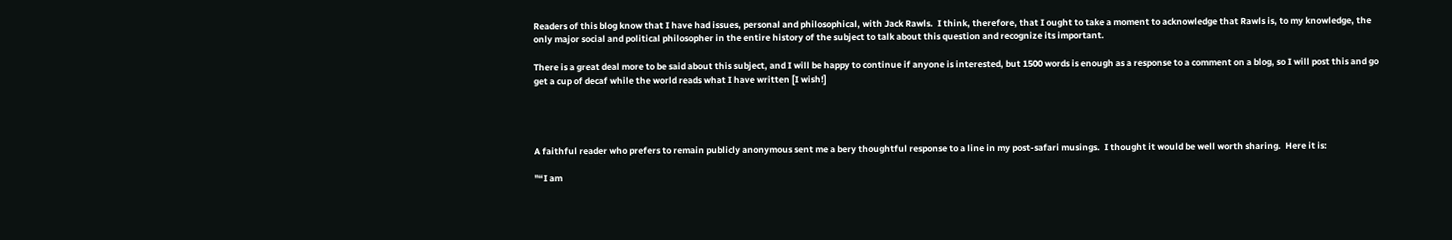Readers of this blog know that I have had issues, personal and philosophical, with Jack Rawls.  I think, therefore, that I ought to take a moment to acknowledge that Rawls is, to my knowledge, the only major social and political philosopher in the entire history of the subject to talk about this question and recognize its important.

There is a great deal more to be said about this subject, and I will be happy to continue if anyone is interested, but 1500 words is enough as a response to a comment on a blog, so I will post this and go get a cup of decaf while the world reads what I have written [I wish!]




A faithful reader who prefers to remain publicly anonymous sent me a bery thoughtful response to a line in my post-safari musings.  I thought it would be well worth sharing.  Here it is:

"“I am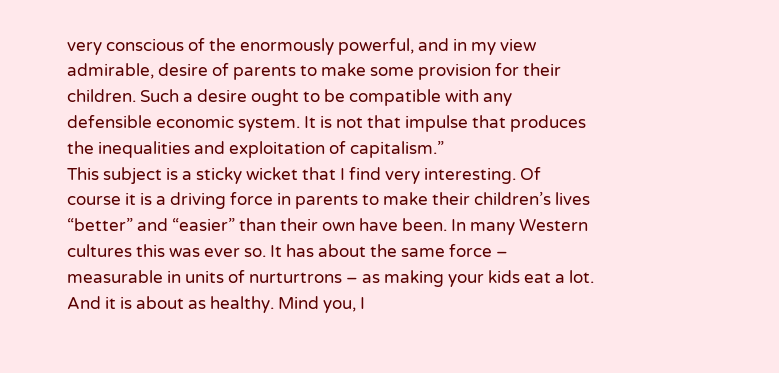very conscious of the enormously powerful, and in my view admirable, desire of parents to make some provision for their children. Such a desire ought to be compatible with any defensible economic system. It is not that impulse that produces the inequalities and exploitation of capitalism.”
This subject is a sticky wicket that I find very interesting. Of course it is a driving force in parents to make their children’s lives “better” and “easier” than their own have been. In many Western cultures this was ever so. It has about the same force – measurable in units of nurturtrons – as making your kids eat a lot. And it is about as healthy. Mind you, I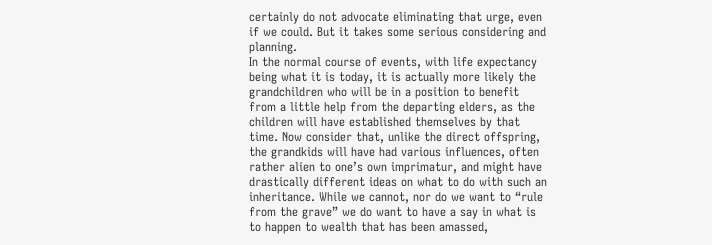certainly do not advocate eliminating that urge, even if we could. But it takes some serious considering and planning.
In the normal course of events, with life expectancy being what it is today, it is actually more likely the grandchildren who will be in a position to benefit from a little help from the departing elders, as the children will have established themselves by that time. Now consider that, unlike the direct offspring, the grandkids will have had various influences, often rather alien to one’s own imprimatur, and might have drastically different ideas on what to do with such an inheritance. While we cannot, nor do we want to “rule from the grave” we do want to have a say in what is to happen to wealth that has been amassed,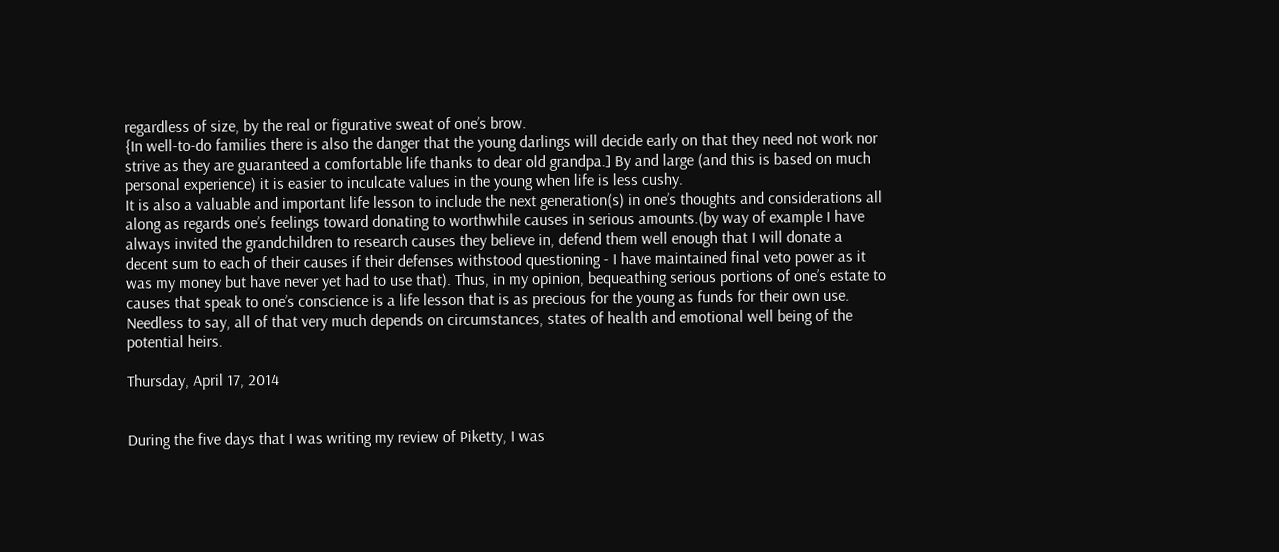regardless of size, by the real or figurative sweat of one’s brow.
{In well-to-do families there is also the danger that the young darlings will decide early on that they need not work nor strive as they are guaranteed a comfortable life thanks to dear old grandpa.] By and large (and this is based on much personal experience) it is easier to inculcate values in the young when life is less cushy.
It is also a valuable and important life lesson to include the next generation(s) in one’s thoughts and considerations all along as regards one’s feelings toward donating to worthwhile causes in serious amounts.(by way of example I have always invited the grandchildren to research causes they believe in, defend them well enough that I will donate a decent sum to each of their causes if their defenses withstood questioning - I have maintained final veto power as it was my money but have never yet had to use that). Thus, in my opinion, bequeathing serious portions of one’s estate to causes that speak to one’s conscience is a life lesson that is as precious for the young as funds for their own use.
Needless to say, all of that very much depends on circumstances, states of health and emotional well being of the potential heirs.

Thursday, April 17, 2014


During the five days that I was writing my review of Piketty, I was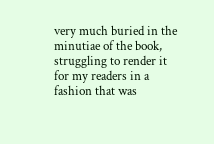very much buried in the minutiae of the book, struggling to render it for my readers in a fashion that was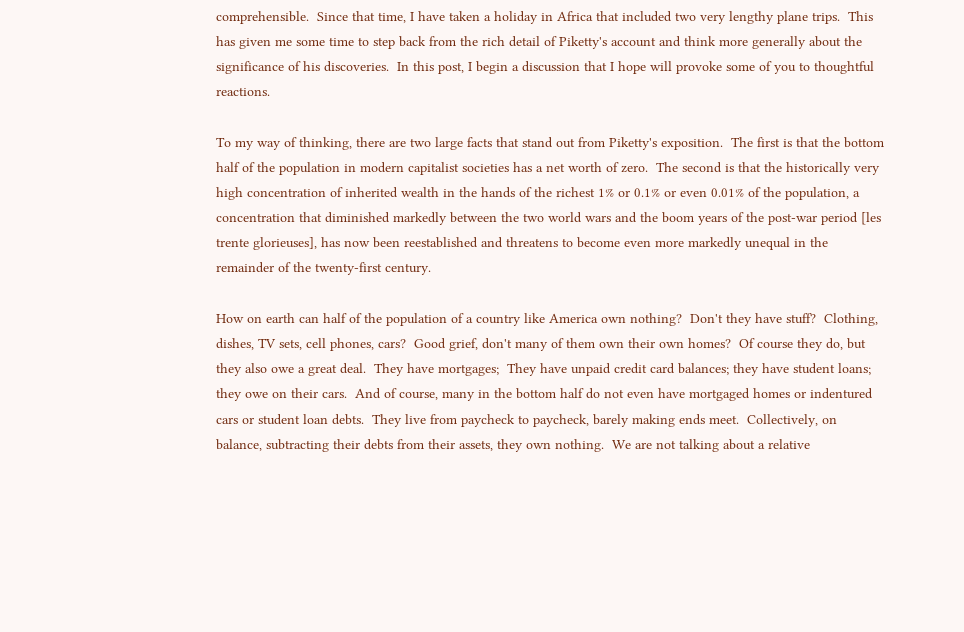comprehensible.  Since that time, I have taken a holiday in Africa that included two very lengthy plane trips.  This has given me some time to step back from the rich detail of Piketty's account and think more generally about the significance of his discoveries.  In this post, I begin a discussion that I hope will provoke some of you to thoughtful reactions.

To my way of thinking, there are two large facts that stand out from Piketty's exposition.  The first is that the bottom half of the population in modern capitalist societies has a net worth of zero.  The second is that the historically very high concentration of inherited wealth in the hands of the richest 1% or 0.1% or even 0.01% of the population, a concentration that diminished markedly between the two world wars and the boom years of the post-war period [les trente glorieuses], has now been reestablished and threatens to become even more markedly unequal in the remainder of the twenty-first century.

How on earth can half of the population of a country like America own nothing?  Don't they have stuff?  Clothing, dishes, TV sets, cell phones, cars?  Good grief, don't many of them own their own homes?  Of course they do, but they also owe a great deal.  They have mortgages;  They have unpaid credit card balances; they have student loans; they owe on their cars.  And of course, many in the bottom half do not even have mortgaged homes or indentured cars or student loan debts.  They live from paycheck to paycheck, barely making ends meet.  Collectively, on balance, subtracting their debts from their assets, they own nothing.  We are not talking about a relative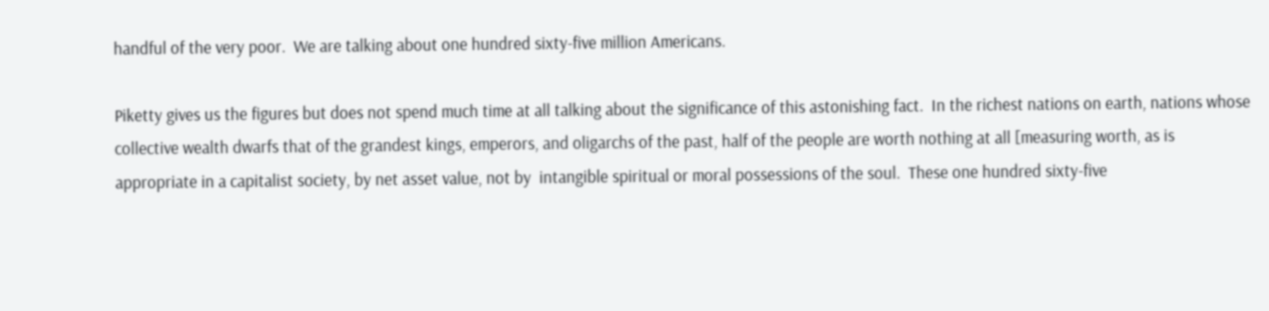handful of the very poor.  We are talking about one hundred sixty-five million Americans.

Piketty gives us the figures but does not spend much time at all talking about the significance of this astonishing fact.  In the richest nations on earth, nations whose collective wealth dwarfs that of the grandest kings, emperors, and oligarchs of the past, half of the people are worth nothing at all [measuring worth, as is appropriate in a capitalist society, by net asset value, not by  intangible spiritual or moral possessions of the soul.  These one hundred sixty-five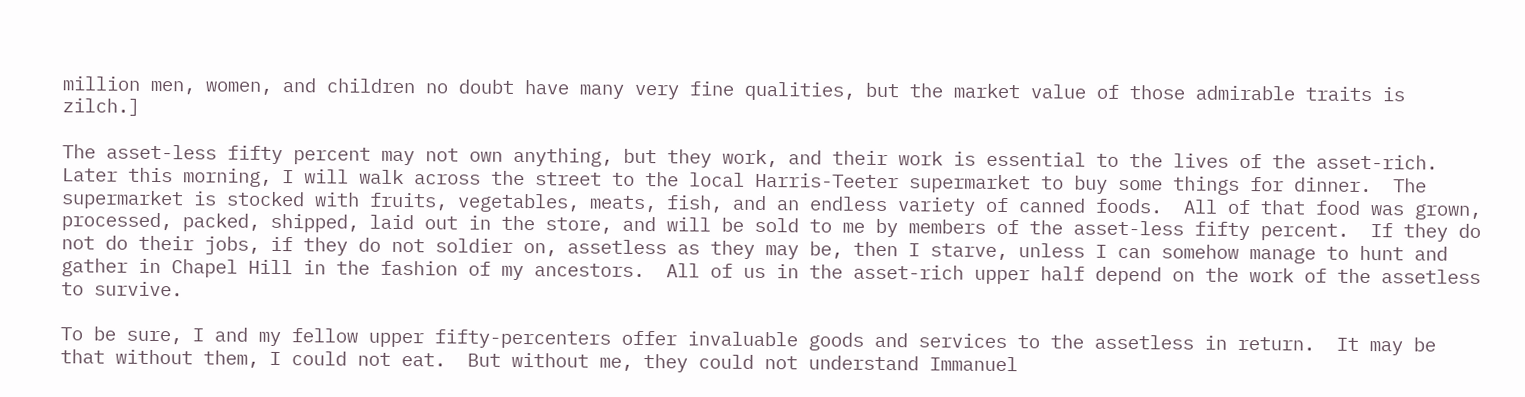million men, women, and children no doubt have many very fine qualities, but the market value of those admirable traits is zilch.]

The asset-less fifty percent may not own anything, but they work, and their work is essential to the lives of the asset-rich.  Later this morning, I will walk across the street to the local Harris-Teeter supermarket to buy some things for dinner.  The supermarket is stocked with fruits, vegetables, meats, fish, and an endless variety of canned foods.  All of that food was grown, processed, packed, shipped, laid out in the store, and will be sold to me by members of the asset-less fifty percent.  If they do not do their jobs, if they do not soldier on, assetless as they may be, then I starve, unless I can somehow manage to hunt and gather in Chapel Hill in the fashion of my ancestors.  All of us in the asset-rich upper half depend on the work of the assetless to survive.

To be sure, I and my fellow upper fifty-percenters offer invaluable goods and services to the assetless in return.  It may be that without them, I could not eat.  But without me, they could not understand Immanuel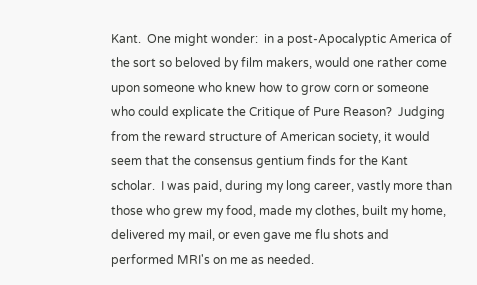Kant.  One might wonder:  in a post-Apocalyptic America of the sort so beloved by film makers, would one rather come upon someone who knew how to grow corn or someone who could explicate the Critique of Pure Reason?  Judging from the reward structure of American society, it would seem that the consensus gentium finds for the Kant scholar.  I was paid, during my long career, vastly more than those who grew my food, made my clothes, built my home, delivered my mail, or even gave me flu shots and performed MRI's on me as needed.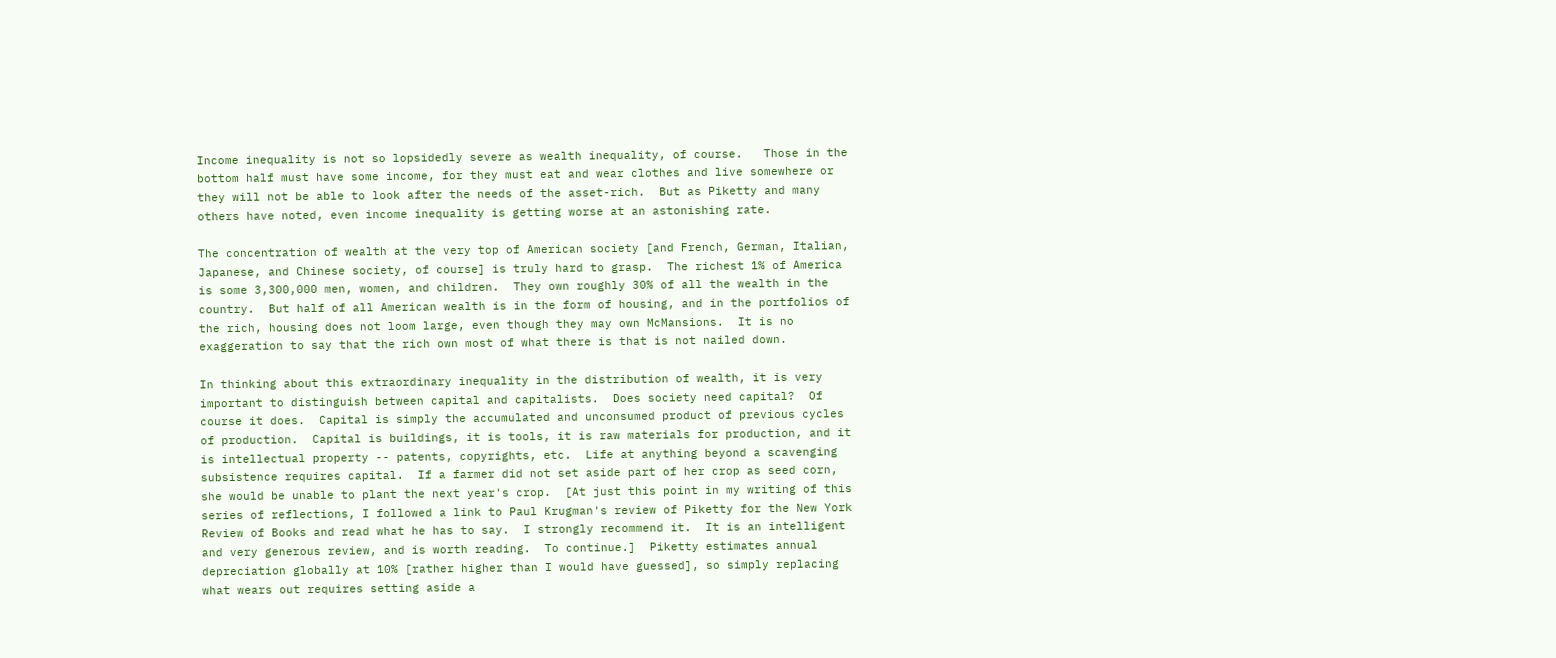Income inequality is not so lopsidedly severe as wealth inequality, of course.   Those in the bottom half must have some income, for they must eat and wear clothes and live somewhere or they will not be able to look after the needs of the asset-rich.  But as Piketty and many others have noted, even income inequality is getting worse at an astonishing rate.

The concentration of wealth at the very top of American society [and French, German, Italian, Japanese, and Chinese society, of course] is truly hard to grasp.  The richest 1% of America is some 3,300,000 men, women, and children.  They own roughly 30% of all the wealth in the country.  But half of all American wealth is in the form of housing, and in the portfolios of the rich, housing does not loom large, even though they may own McMansions.  It is no exaggeration to say that the rich own most of what there is that is not nailed down.

In thinking about this extraordinary inequality in the distribution of wealth, it is very important to distinguish between capital and capitalists.  Does society need capital?  Of course it does.  Capital is simply the accumulated and unconsumed product of previous cycles of production.  Capital is buildings, it is tools, it is raw materials for production, and it is intellectual property -- patents, copyrights, etc.  Life at anything beyond a scavenging subsistence requires capital.  If a farmer did not set aside part of her crop as seed corn, she would be unable to plant the next year's crop.  [At just this point in my writing of this series of reflections, I followed a link to Paul Krugman's review of Piketty for the New York Review of Books and read what he has to say.  I strongly recommend it.  It is an intelligent and very generous review, and is worth reading.  To continue.]  Piketty estimates annual depreciation globally at 10% [rather higher than I would have guessed], so simply replacing what wears out requires setting aside a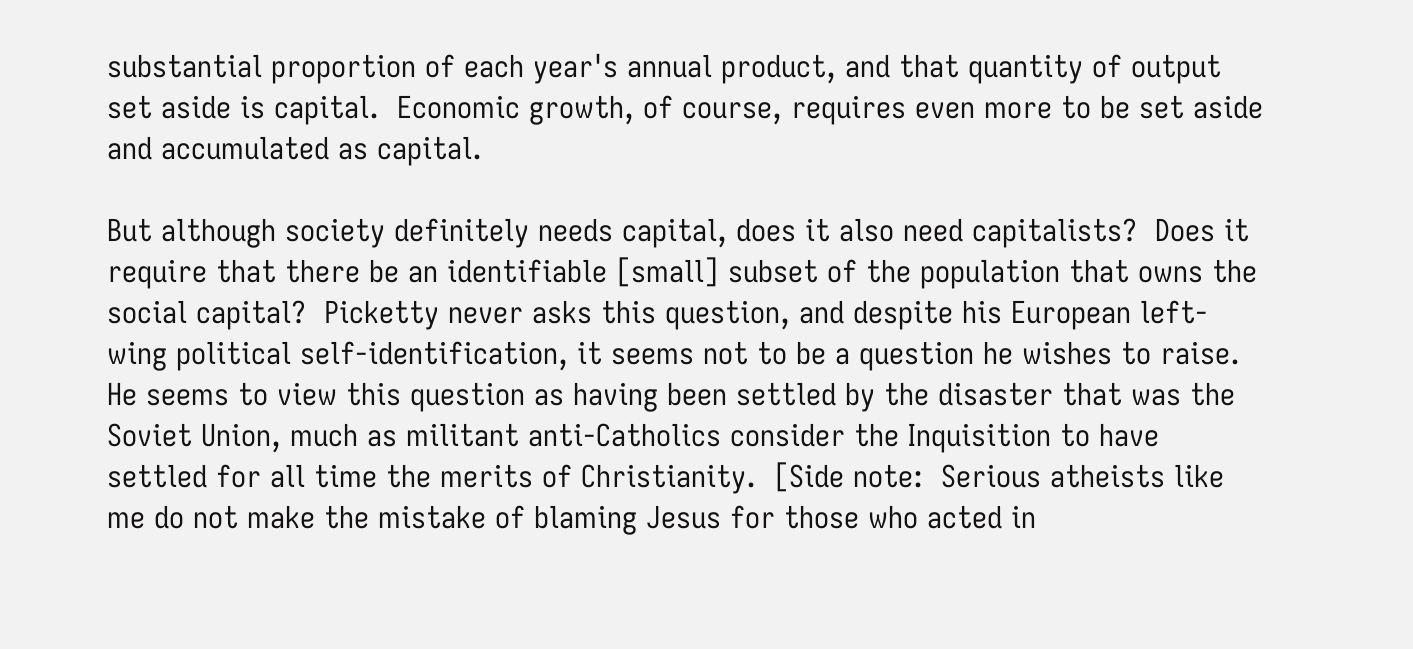substantial proportion of each year's annual product, and that quantity of output set aside is capital.  Economic growth, of course, requires even more to be set aside and accumulated as capital.

But although society definitely needs capital, does it also need capitalists?  Does it require that there be an identifiable [small] subset of the population that owns the social capital?  Picketty never asks this question, and despite his European left-wing political self-identification, it seems not to be a question he wishes to raise.  He seems to view this question as having been settled by the disaster that was the Soviet Union, much as militant anti-Catholics consider the Inquisition to have settled for all time the merits of Christianity.  [Side note:  Serious atheists like me do not make the mistake of blaming Jesus for those who acted in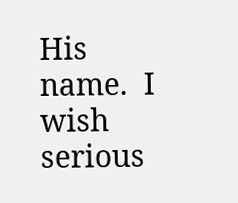His name.  I wish serious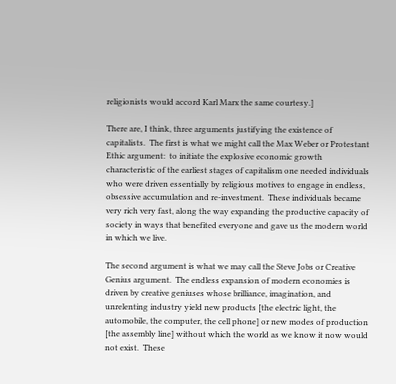religionists would accord Karl Marx the same courtesy.]

There are, I think, three arguments justifying the existence of capitalists.  The first is what we might call the Max Weber or Protestant Ethic argument:  to initiate the explosive economic growth characteristic of the earliest stages of capitalism one needed individuals who were driven essentially by religious motives to engage in endless, obsessive accumulation and re-investment.  These individuals became very rich very fast, along the way expanding the productive capacity of society in ways that benefited everyone and gave us the modern world in which we live.

The second argument is what we may call the Steve Jobs or Creative Genius argument.  The endless expansion of modern economies is driven by creative geniuses whose brilliance, imagination, and unrelenting industry yield new products [the electric light, the automobile, the computer, the cell phone] or new modes of production [the assembly line] without which the world as we know it now would not exist.  These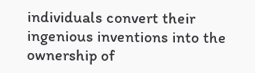individuals convert their ingenious inventions into the ownership of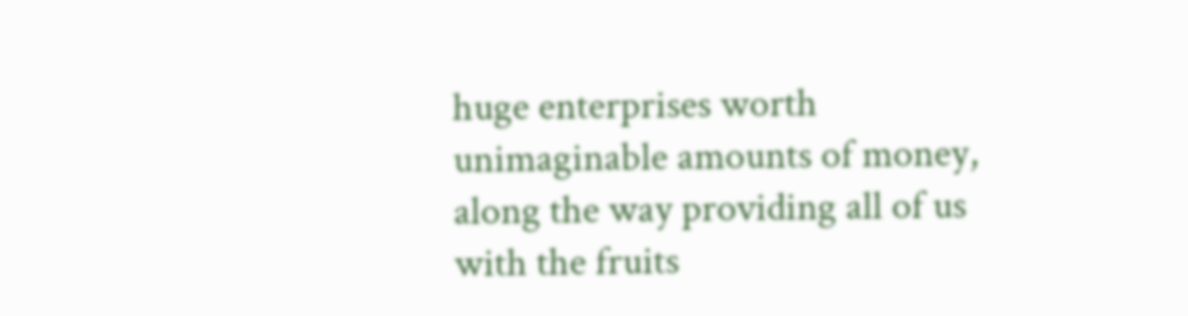huge enterprises worth unimaginable amounts of money, along the way providing all of us with the fruits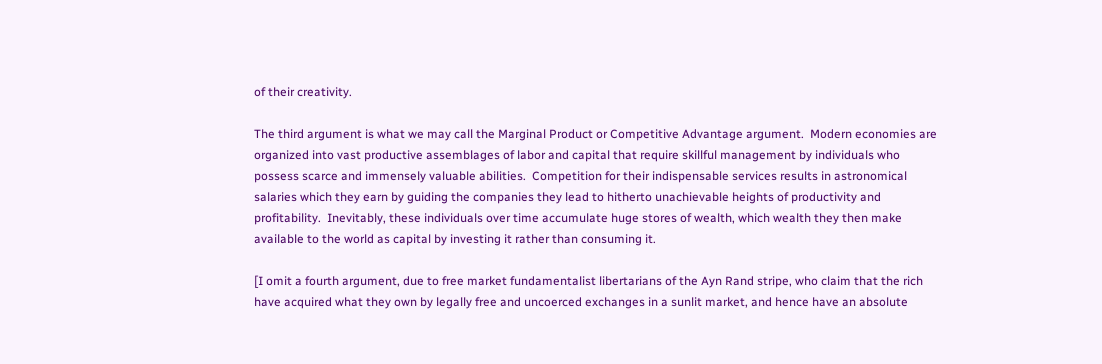of their creativity.

The third argument is what we may call the Marginal Product or Competitive Advantage argument.  Modern economies are organized into vast productive assemblages of labor and capital that require skillful management by individuals who possess scarce and immensely valuable abilities.  Competition for their indispensable services results in astronomical salaries which they earn by guiding the companies they lead to hitherto unachievable heights of productivity and profitability.  Inevitably, these individuals over time accumulate huge stores of wealth, which wealth they then make available to the world as capital by investing it rather than consuming it.

[I omit a fourth argument, due to free market fundamentalist libertarians of the Ayn Rand stripe, who claim that the rich have acquired what they own by legally free and uncoerced exchanges in a sunlit market, and hence have an absolute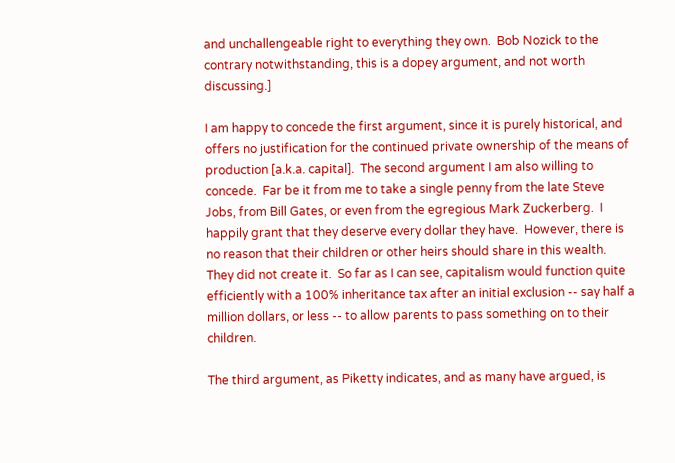and unchallengeable right to everything they own.  Bob Nozick to the contrary notwithstanding, this is a dopey argument, and not worth discussing.]

I am happy to concede the first argument, since it is purely historical, and offers no justification for the continued private ownership of the means of production [a.k.a. capital].  The second argument I am also willing to concede.  Far be it from me to take a single penny from the late Steve Jobs, from Bill Gates, or even from the egregious Mark Zuckerberg.  I happily grant that they deserve every dollar they have.  However, there is no reason that their children or other heirs should share in this wealth.  They did not create it.  So far as I can see, capitalism would function quite efficiently with a 100% inheritance tax after an initial exclusion -- say half a million dollars, or less -- to allow parents to pass something on to their children.

The third argument, as Piketty indicates, and as many have argued, is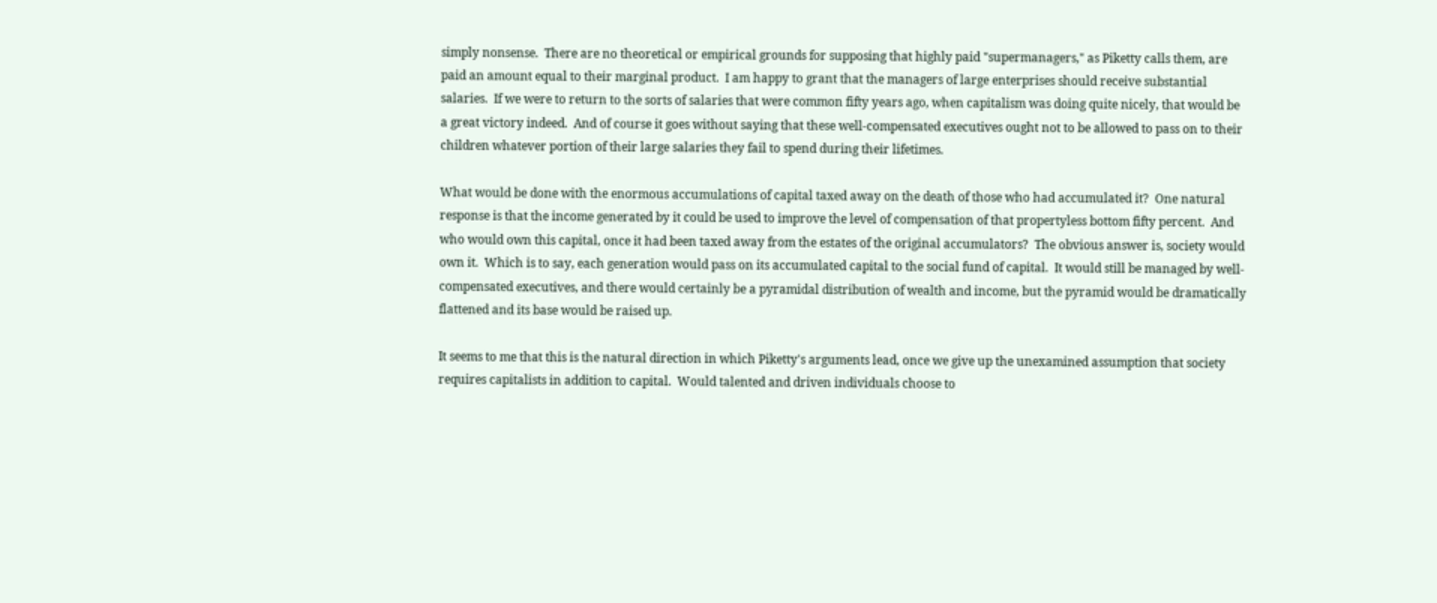simply nonsense.  There are no theoretical or empirical grounds for supposing that highly paid "supermanagers," as Piketty calls them, are paid an amount equal to their marginal product.  I am happy to grant that the managers of large enterprises should receive substantial salaries.  If we were to return to the sorts of salaries that were common fifty years ago, when capitalism was doing quite nicely, that would be a great victory indeed.  And of course it goes without saying that these well-compensated executives ought not to be allowed to pass on to their children whatever portion of their large salaries they fail to spend during their lifetimes.

What would be done with the enormous accumulations of capital taxed away on the death of those who had accumulated it?  One natural response is that the income generated by it could be used to improve the level of compensation of that propertyless bottom fifty percent.  And who would own this capital, once it had been taxed away from the estates of the original accumulators?  The obvious answer is, society would own it.  Which is to say, each generation would pass on its accumulated capital to the social fund of capital.  It would still be managed by well-compensated executives, and there would certainly be a pyramidal distribution of wealth and income, but the pyramid would be dramatically flattened and its base would be raised up.

It seems to me that this is the natural direction in which Piketty's arguments lead, once we give up the unexamined assumption that society requires capitalists in addition to capital.  Would talented and driven individuals choose to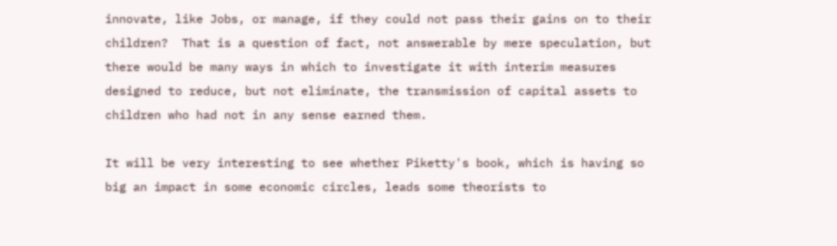innovate, like Jobs, or manage, if they could not pass their gains on to their children?  That is a question of fact, not answerable by mere speculation, but there would be many ways in which to investigate it with interim measures designed to reduce, but not eliminate, the transmission of capital assets to children who had not in any sense earned them.

It will be very interesting to see whether Piketty's book, which is having so big an impact in some economic circles, leads some theorists to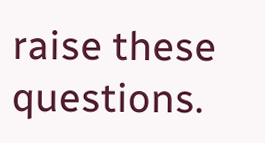raise these questions.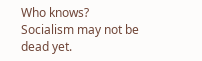Who knows?  Socialism may not be dead yet.